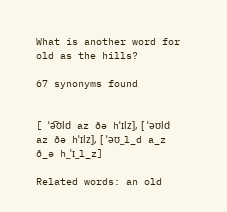What is another word for old as the hills?

67 synonyms found


[ ˈə͡ʊld az ðə hˈɪlz], [ ˈəʊld az ðə hˈɪlz], [ ˈəʊ_l_d a_z ð_ə h_ˈɪ_l_z]

Related words: an old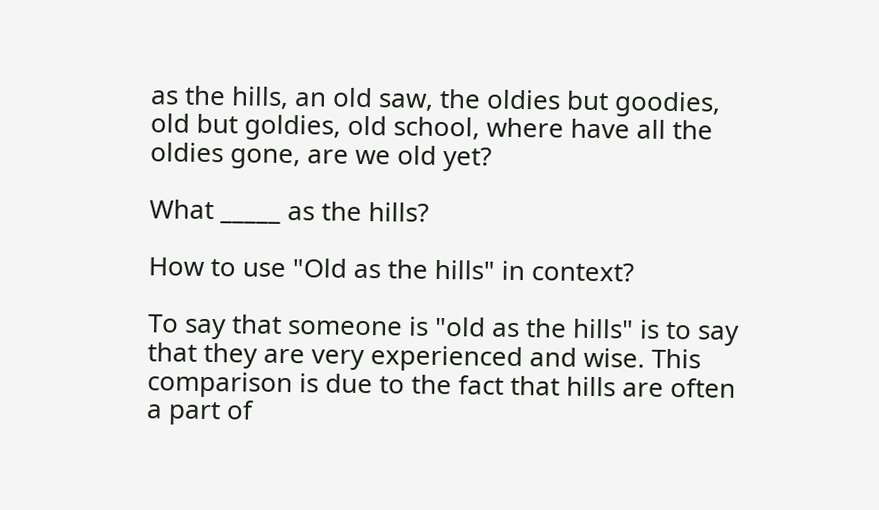as the hills, an old saw, the oldies but goodies, old but goldies, old school, where have all the oldies gone, are we old yet?

What _____ as the hills?

How to use "Old as the hills" in context?

To say that someone is "old as the hills" is to say that they are very experienced and wise. This comparison is due to the fact that hills are often a part of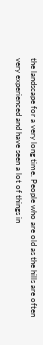the landscape for a very long time. People who are old as the hills are often very experienced and have seen a lot of things in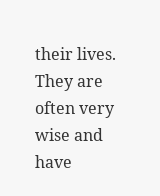their lives. They are often very wise and have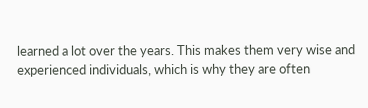learned a lot over the years. This makes them very wise and experienced individuals, which is why they are often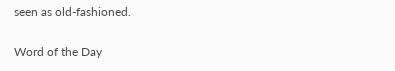seen as old-fashioned.

Word of the Day